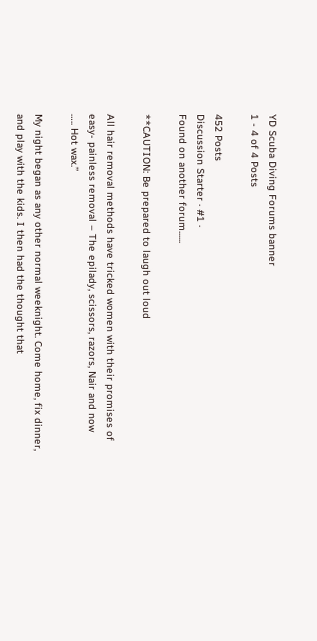YD Scuba Diving Forums banner
1 - 4 of 4 Posts

452 Posts
Discussion Starter · #1 ·
Found on another forum......

**CAUTION: Be prepared to laugh out loud

All hair removal methods have tricked women with their promises of
easy- painless removal – The epilady, scissors, razors, Nair and now
….. Hot wax.’’

My night began as any other normal weeknight. Come home, fix dinner,
and play with the kids. I then had the thought that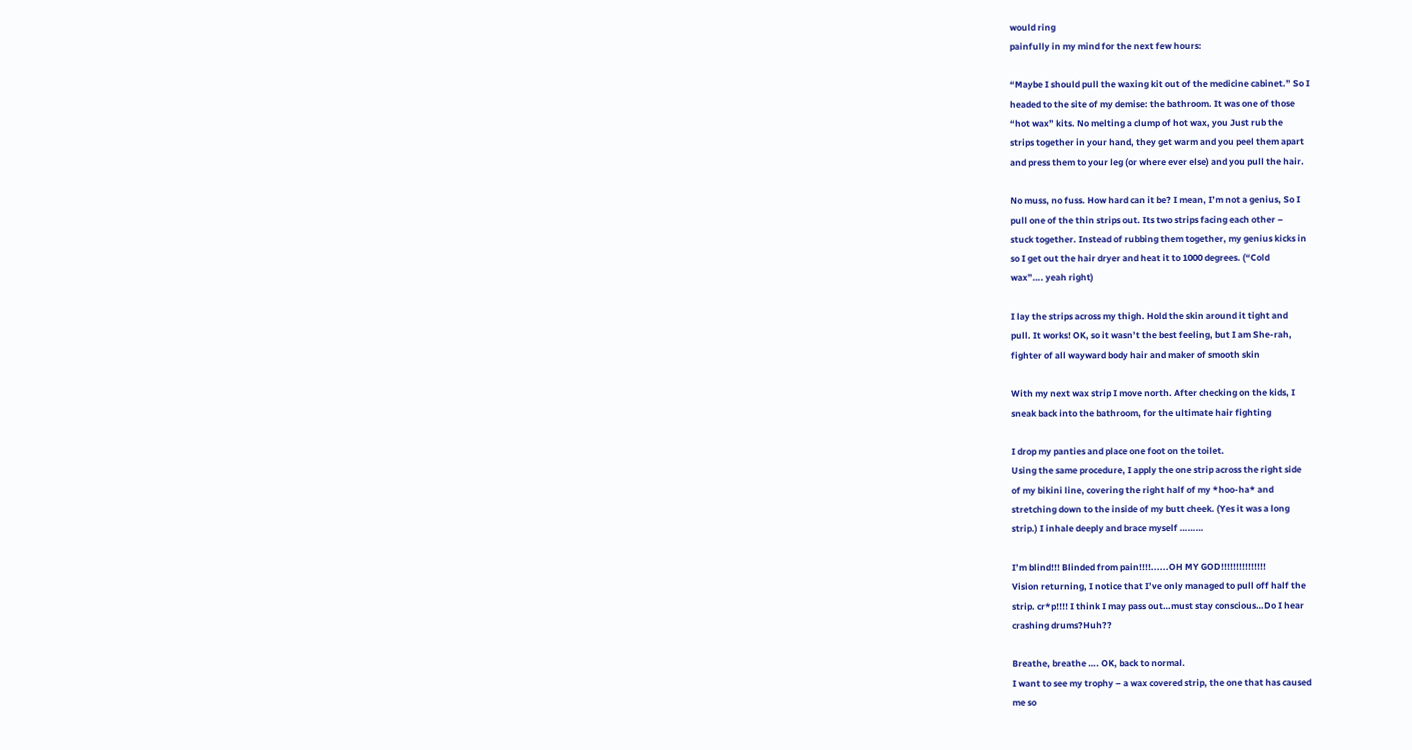would ring
painfully in my mind for the next few hours:

“Maybe I should pull the waxing kit out of the medicine cabinet.” So I
headed to the site of my demise: the bathroom. It was one of those
“hot wax” kits. No melting a clump of hot wax, you Just rub the
strips together in your hand, they get warm and you peel them apart
and press them to your leg (or where ever else) and you pull the hair.

No muss, no fuss. How hard can it be? I mean, I’m not a genius, So I
pull one of the thin strips out. Its two strips facing each other –
stuck together. Instead of rubbing them together, my genius kicks in
so I get out the hair dryer and heat it to 1000 degrees. (“Cold
wax”…. yeah right)

I lay the strips across my thigh. Hold the skin around it tight and
pull. It works! OK, so it wasn’t the best feeling, but I am She-rah,
fighter of all wayward body hair and maker of smooth skin

With my next wax strip I move north. After checking on the kids, I
sneak back into the bathroom, for the ultimate hair fighting

I drop my panties and place one foot on the toilet.
Using the same procedure, I apply the one strip across the right side
of my bikini line, covering the right half of my *hoo-ha* and
stretching down to the inside of my butt cheek. (Yes it was a long
strip.) I inhale deeply and brace myself ………

I’m blind!!! Blinded from pain!!!!......OH MY GOD!!!!!!!!!!!!!!!
Vision returning, I notice that I’ve only managed to pull off half the
strip. cr*p!!!! I think I may pass out…must stay conscious…Do I hear
crashing drums?Huh??

Breathe, breathe …. OK, back to normal.
I want to see my trophy – a wax covered strip, the one that has caused
me so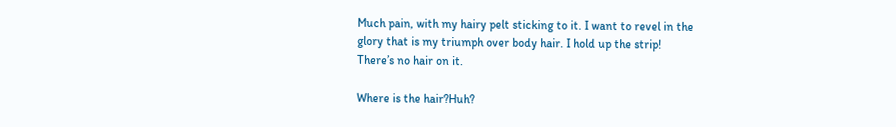Much pain, with my hairy pelt sticking to it. I want to revel in the
glory that is my triumph over body hair. I hold up the strip!
There’s no hair on it.

Where is the hair?Huh?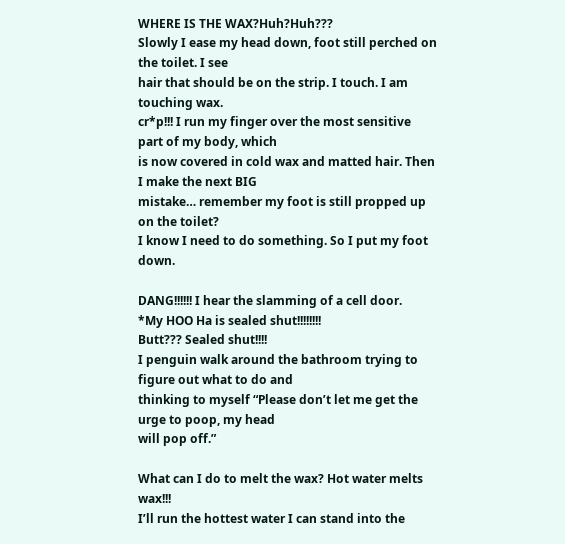WHERE IS THE WAX?Huh?Huh???
Slowly I ease my head down, foot still perched on the toilet. I see
hair that should be on the strip. I touch. I am touching wax.
cr*p!!! I run my finger over the most sensitive part of my body, which
is now covered in cold wax and matted hair. Then I make the next BIG
mistake… remember my foot is still propped up on the toilet?
I know I need to do something. So I put my foot down.

DANG!!!!!! I hear the slamming of a cell door.
*My HOO Ha is sealed shut!!!!!!!!
Butt??? Sealed shut!!!!
I penguin walk around the bathroom trying to figure out what to do and
thinking to myself “Please don’t let me get the urge to poop, my head
will pop off.”

What can I do to melt the wax? Hot water melts wax!!!
I’ll run the hottest water I can stand into the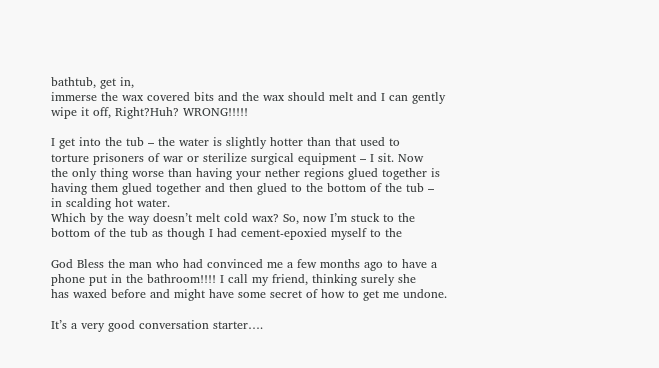bathtub, get in,
immerse the wax covered bits and the wax should melt and I can gently
wipe it off, Right?Huh? WRONG!!!!!

I get into the tub – the water is slightly hotter than that used to
torture prisoners of war or sterilize surgical equipment – I sit. Now
the only thing worse than having your nether regions glued together is
having them glued together and then glued to the bottom of the tub –
in scalding hot water.
Which by the way doesn’t melt cold wax? So, now I’m stuck to the
bottom of the tub as though I had cement-epoxied myself to the

God Bless the man who had convinced me a few months ago to have a
phone put in the bathroom!!!! I call my friend, thinking surely she
has waxed before and might have some secret of how to get me undone.

It’s a very good conversation starter….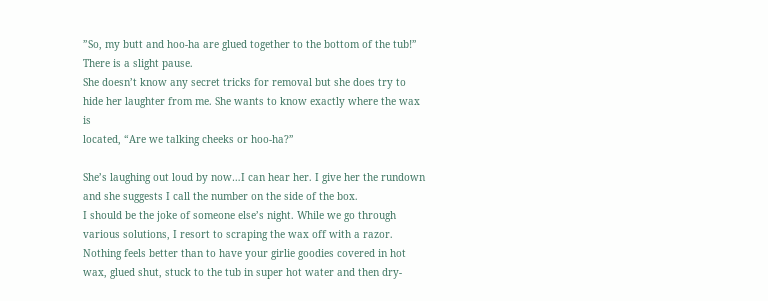”So, my butt and hoo-ha are glued together to the bottom of the tub!”
There is a slight pause.
She doesn’t know any secret tricks for removal but she does try to
hide her laughter from me. She wants to know exactly where the wax is
located, “Are we talking cheeks or hoo-ha?”

She’s laughing out loud by now…I can hear her. I give her the rundown
and she suggests I call the number on the side of the box.
I should be the joke of someone else’s night. While we go through
various solutions, I resort to scraping the wax off with a razor.
Nothing feels better than to have your girlie goodies covered in hot
wax, glued shut, stuck to the tub in super hot water and then dry-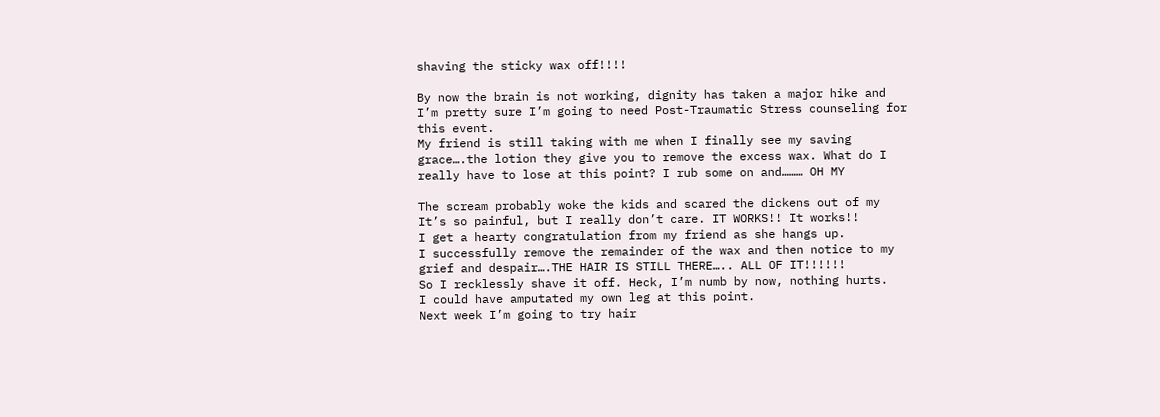shaving the sticky wax off!!!!

By now the brain is not working, dignity has taken a major hike and
I’m pretty sure I’m going to need Post-Traumatic Stress counseling for
this event.
My friend is still taking with me when I finally see my saving
grace….the lotion they give you to remove the excess wax. What do I
really have to lose at this point? I rub some on and……… OH MY

The scream probably woke the kids and scared the dickens out of my
It’s so painful, but I really don’t care. IT WORKS!! It works!!
I get a hearty congratulation from my friend as she hangs up.
I successfully remove the remainder of the wax and then notice to my
grief and despair….THE HAIR IS STILL THERE….. ALL OF IT!!!!!!
So I recklessly shave it off. Heck, I’m numb by now, nothing hurts.
I could have amputated my own leg at this point.
Next week I’m going to try hair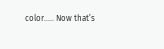color….. Now that’s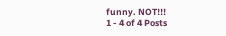funny. NOT!!!
1 - 4 of 4 Posts